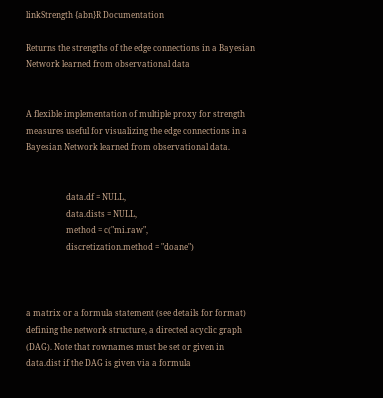linkStrength {abn}R Documentation

Returns the strengths of the edge connections in a Bayesian Network learned from observational data


A flexible implementation of multiple proxy for strength measures useful for visualizing the edge connections in a Bayesian Network learned from observational data.


                    data.df = NULL,
                    data.dists = NULL,
                    method = c("mi.raw",
                    discretization.method = "doane")



a matrix or a formula statement (see details for format) defining the network structure, a directed acyclic graph (DAG). Note that rownames must be set or given in data.dist if the DAG is given via a formula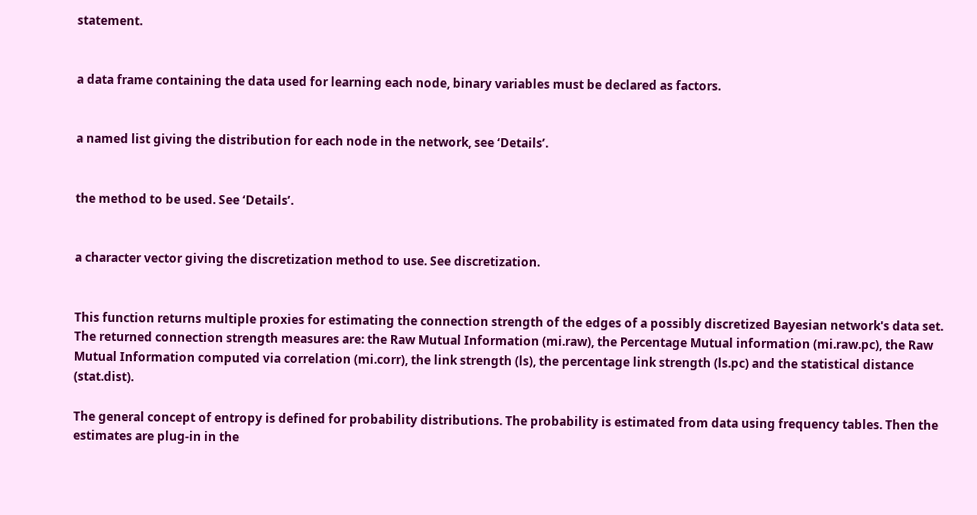statement.


a data frame containing the data used for learning each node, binary variables must be declared as factors.


a named list giving the distribution for each node in the network, see ‘Details’.


the method to be used. See ‘Details’.


a character vector giving the discretization method to use. See discretization.


This function returns multiple proxies for estimating the connection strength of the edges of a possibly discretized Bayesian network's data set. The returned connection strength measures are: the Raw Mutual Information (mi.raw), the Percentage Mutual information (mi.raw.pc), the Raw Mutual Information computed via correlation (mi.corr), the link strength (ls), the percentage link strength (ls.pc) and the statistical distance (stat.dist).

The general concept of entropy is defined for probability distributions. The probability is estimated from data using frequency tables. Then the estimates are plug-in in the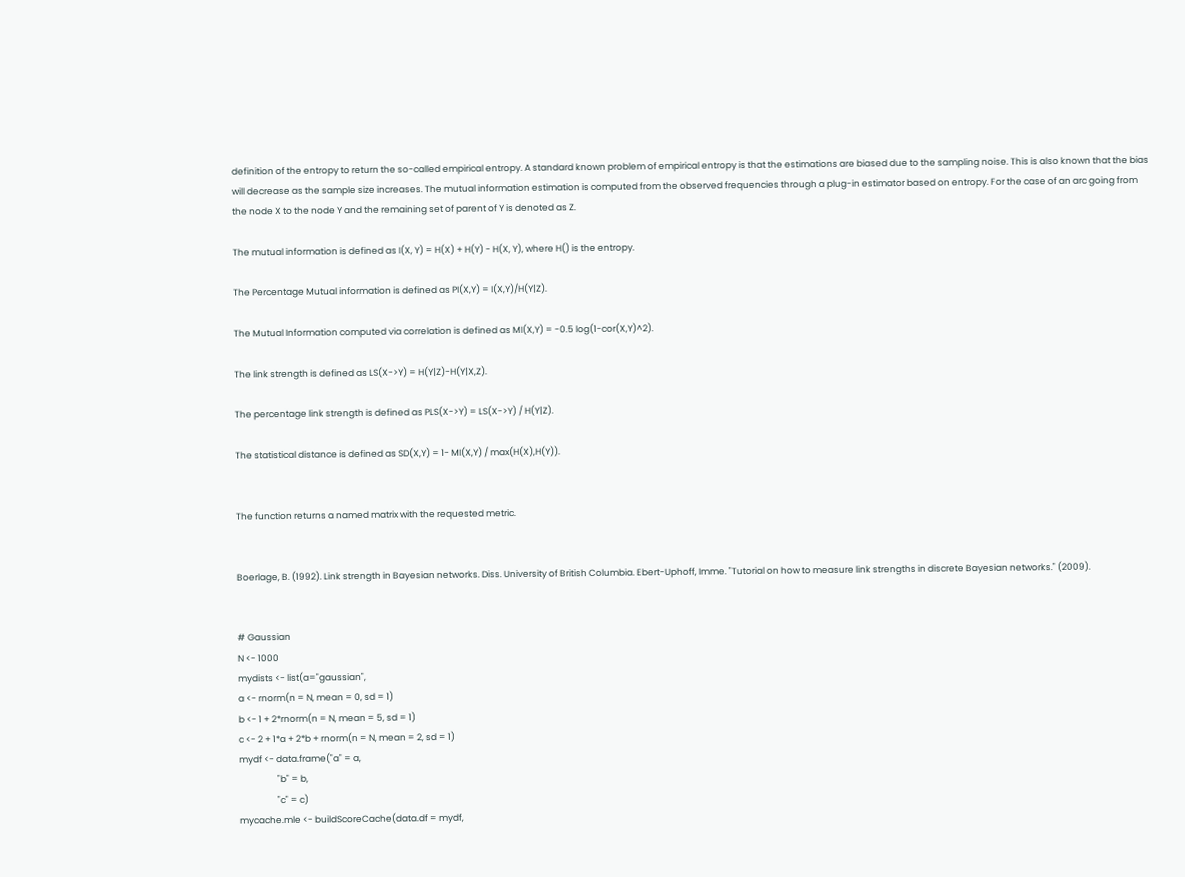definition of the entropy to return the so-called empirical entropy. A standard known problem of empirical entropy is that the estimations are biased due to the sampling noise. This is also known that the bias will decrease as the sample size increases. The mutual information estimation is computed from the observed frequencies through a plug-in estimator based on entropy. For the case of an arc going from the node X to the node Y and the remaining set of parent of Y is denoted as Z.

The mutual information is defined as I(X, Y) = H(X) + H(Y) - H(X, Y), where H() is the entropy.

The Percentage Mutual information is defined as PI(X,Y) = I(X,Y)/H(Y|Z).

The Mutual Information computed via correlation is defined as MI(X,Y) = -0.5 log(1-cor(X,Y)^2).

The link strength is defined as LS(X->Y) = H(Y|Z)-H(Y|X,Z).

The percentage link strength is defined as PLS(X->Y) = LS(X->Y) / H(Y|Z).

The statistical distance is defined as SD(X,Y) = 1- MI(X,Y) / max(H(X),H(Y)).


The function returns a named matrix with the requested metric.


Boerlage, B. (1992). Link strength in Bayesian networks. Diss. University of British Columbia. Ebert-Uphoff, Imme. "Tutorial on how to measure link strengths in discrete Bayesian networks." (2009).


# Gaussian
N <- 1000
mydists <- list(a="gaussian",
a <- rnorm(n = N, mean = 0, sd = 1)
b <- 1 + 2*rnorm(n = N, mean = 5, sd = 1)
c <- 2 + 1*a + 2*b + rnorm(n = N, mean = 2, sd = 1)
mydf <- data.frame("a" = a,
                   "b" = b,
                   "c" = c)
mycache.mle <- buildScoreCache(data.df = mydf,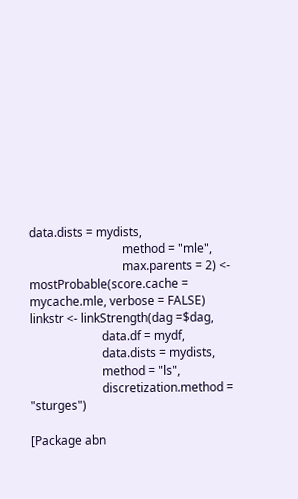data.dists = mydists,
                               method = "mle",
                               max.parents = 2) <- mostProbable(score.cache = mycache.mle, verbose = FALSE)
linkstr <- linkStrength(dag =$dag,
                        data.df = mydf,
                        data.dists = mydists,
                        method = "ls",
                        discretization.method = "sturges")

[Package abn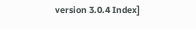version 3.0.4 Index]